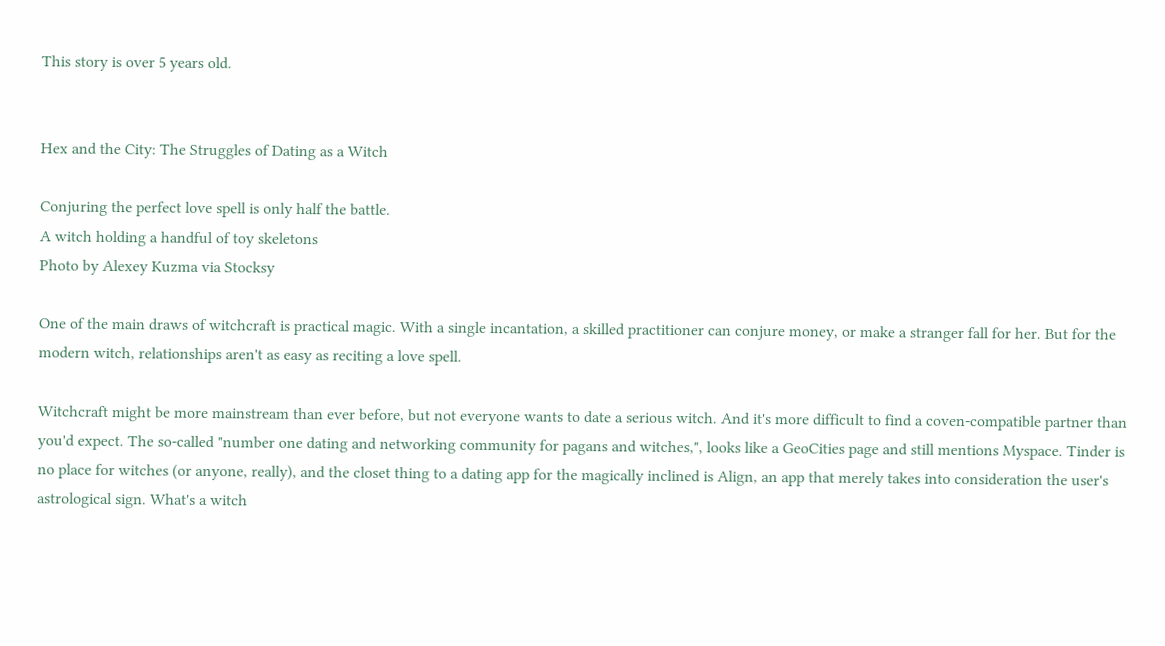This story is over 5 years old.


Hex and the City: The Struggles of Dating as a Witch

Conjuring the perfect love spell is only half the battle.
A witch holding a handful of toy skeletons
Photo by Alexey Kuzma via Stocksy

One of the main draws of witchcraft is practical magic. With a single incantation, a skilled practitioner can conjure money, or make a stranger fall for her. But for the modern witch, relationships aren't as easy as reciting a love spell.

Witchcraft might be more mainstream than ever before, but not everyone wants to date a serious witch. And it's more difficult to find a coven-compatible partner than you'd expect. The so-called "number one dating and networking community for pagans and witches,", looks like a GeoCities page and still mentions Myspace. Tinder is no place for witches (or anyone, really), and the closet thing to a dating app for the magically inclined is Align, an app that merely takes into consideration the user's astrological sign. What's a witch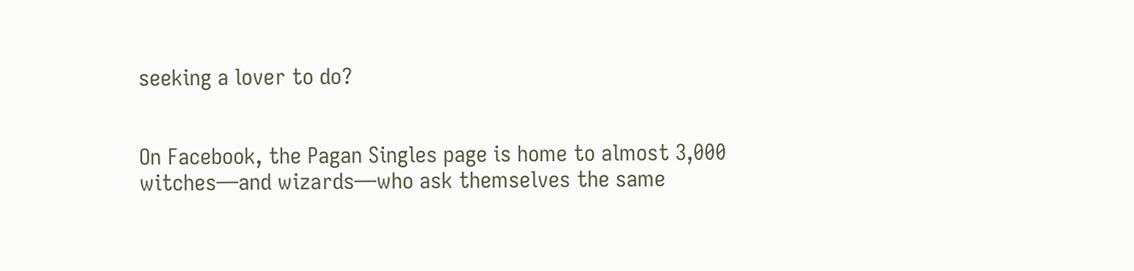seeking a lover to do?


On Facebook, the Pagan Singles page is home to almost 3,000 witches—and wizards—who ask themselves the same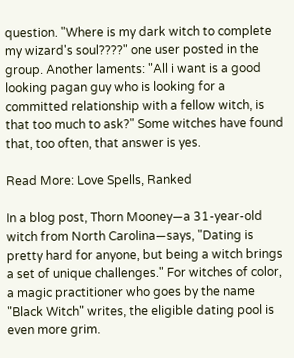question. "Where is my dark witch to complete my wizard's soul????" one user posted in the group. Another laments: "All i want is a good looking pagan guy who is looking for a committed relationship with a fellow witch, is that too much to ask?" Some witches have found that, too often, that answer is yes.

Read More: Love Spells, Ranked

In a blog post, Thorn Mooney—a 31-year-old witch from North Carolina—says, "Dating is pretty hard for anyone, but being a witch brings a set of unique challenges." For witches of color, a magic practitioner who goes by the name "Black Witch" writes, the eligible dating pool is even more grim.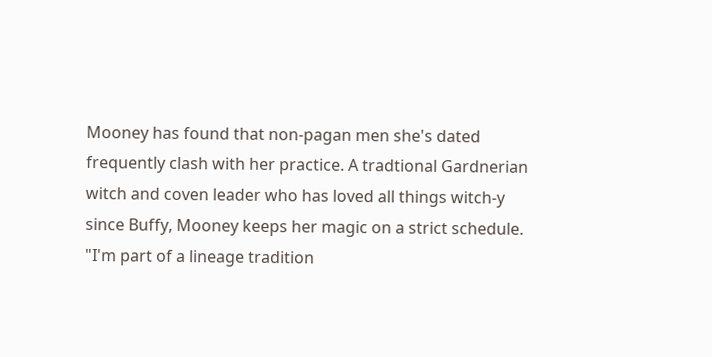Mooney has found that non-pagan men she's dated frequently clash with her practice. A tradtional Gardnerian witch and coven leader who has loved all things witch-y since Buffy, Mooney keeps her magic on a strict schedule. "I'm part of a lineage tradition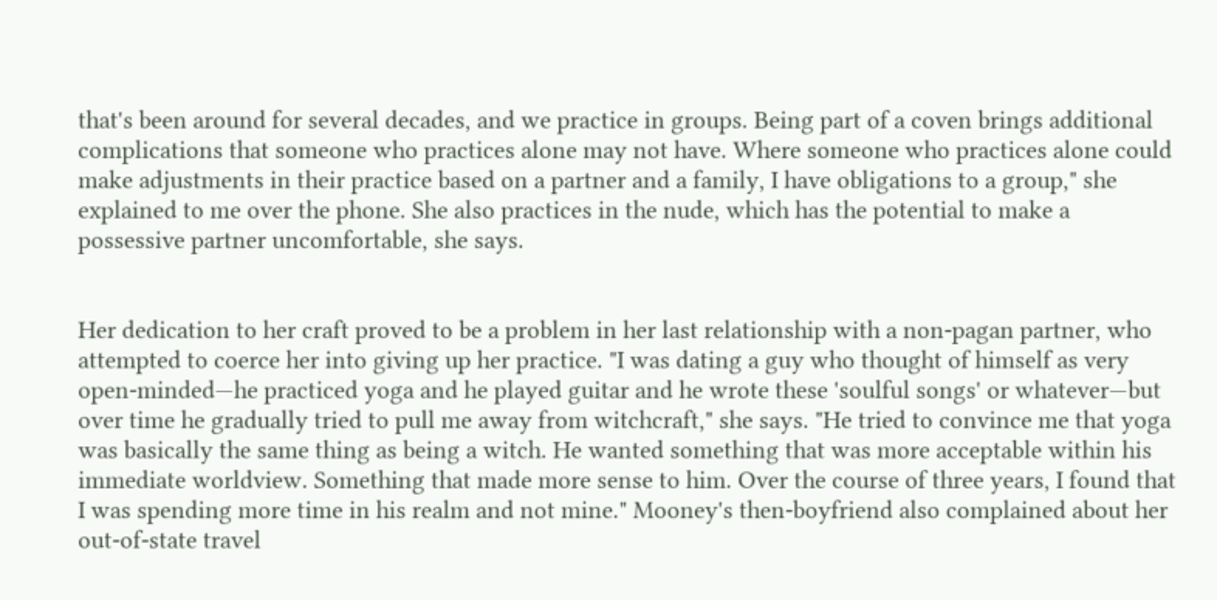that's been around for several decades, and we practice in groups. Being part of a coven brings additional complications that someone who practices alone may not have. Where someone who practices alone could make adjustments in their practice based on a partner and a family, I have obligations to a group," she explained to me over the phone. She also practices in the nude, which has the potential to make a possessive partner uncomfortable, she says.


Her dedication to her craft proved to be a problem in her last relationship with a non-pagan partner, who attempted to coerce her into giving up her practice. "I was dating a guy who thought of himself as very open-minded—he practiced yoga and he played guitar and he wrote these 'soulful songs' or whatever—but over time he gradually tried to pull me away from witchcraft," she says. "He tried to convince me that yoga was basically the same thing as being a witch. He wanted something that was more acceptable within his immediate worldview. Something that made more sense to him. Over the course of three years, I found that I was spending more time in his realm and not mine." Mooney's then-boyfriend also complained about her out-of-state travel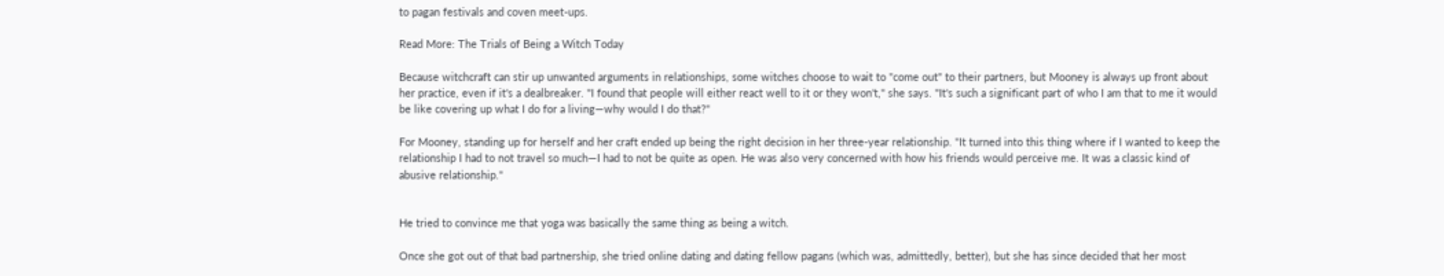to pagan festivals and coven meet-ups.

Read More: The Trials of Being a Witch Today

Because witchcraft can stir up unwanted arguments in relationships, some witches choose to wait to "come out" to their partners, but Mooney is always up front about her practice, even if it's a dealbreaker. "I found that people will either react well to it or they won't," she says. "It's such a significant part of who I am that to me it would be like covering up what I do for a living—why would I do that?"

For Mooney, standing up for herself and her craft ended up being the right decision in her three-year relationship. "It turned into this thing where if I wanted to keep the relationship I had to not travel so much—I had to not be quite as open. He was also very concerned with how his friends would perceive me. It was a classic kind of abusive relationship."


He tried to convince me that yoga was basically the same thing as being a witch.

Once she got out of that bad partnership, she tried online dating and dating fellow pagans (which was, admittedly, better), but she has since decided that her most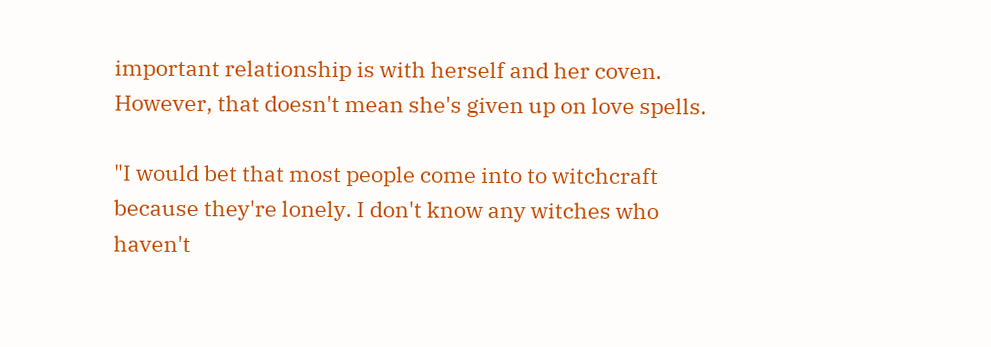important relationship is with herself and her coven. However, that doesn't mean she's given up on love spells.

"I would bet that most people come into to witchcraft because they're lonely. I don't know any witches who haven't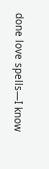done love spells—I know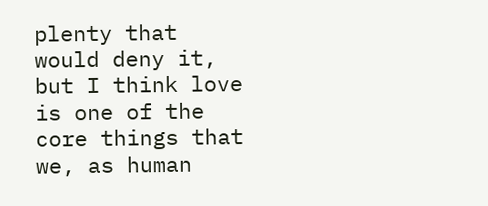plenty that would deny it, but I think love is one of the core things that we, as human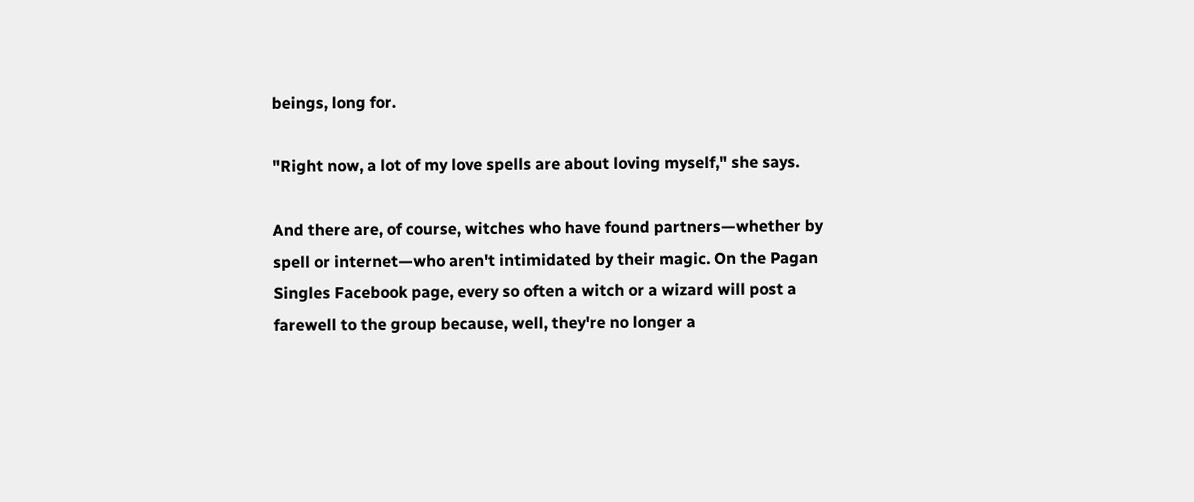beings, long for.

"Right now, a lot of my love spells are about loving myself," she says.

And there are, of course, witches who have found partners—whether by spell or internet—who aren't intimidated by their magic. On the Pagan Singles Facebook page, every so often a witch or a wizard will post a farewell to the group because, well, they're no longer a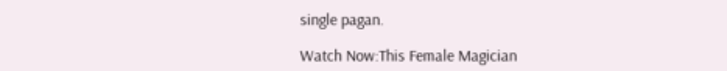single pagan.

Watch Now:This Female Magician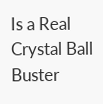Is a Real Crystal Ball Buster